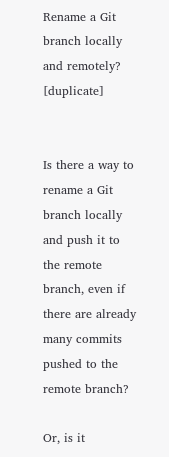Rename a Git branch locally and remotely? [duplicate]


Is there a way to rename a Git branch locally and push it to the remote branch, even if there are already many commits pushed to the remote branch?

Or, is it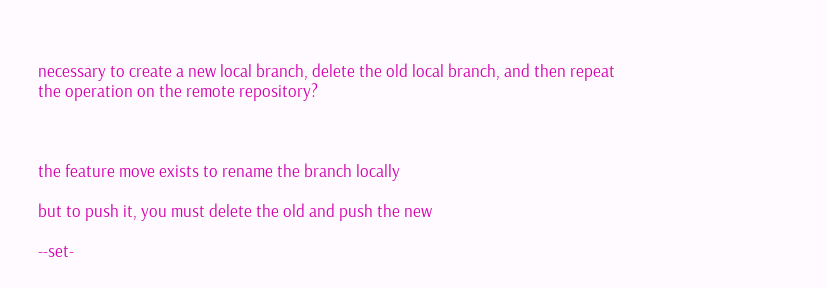necessary to create a new local branch, delete the old local branch, and then repeat the operation on the remote repository?



the feature move exists to rename the branch locally

but to push it, you must delete the old and push the new

--set-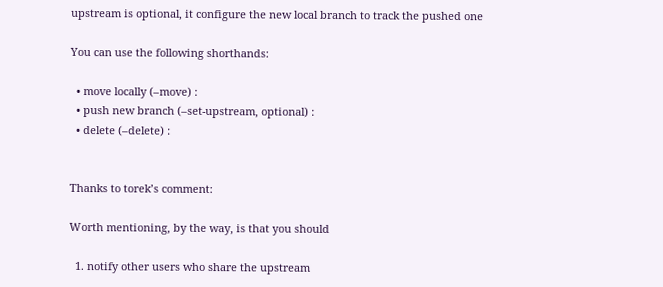upstream is optional, it configure the new local branch to track the pushed one

You can use the following shorthands:

  • move locally (–move) :
  • push new branch (–set-upstream, optional) :
  • delete (–delete) :


Thanks to torek’s comment:

Worth mentioning, by the way, is that you should

  1. notify other users who share the upstream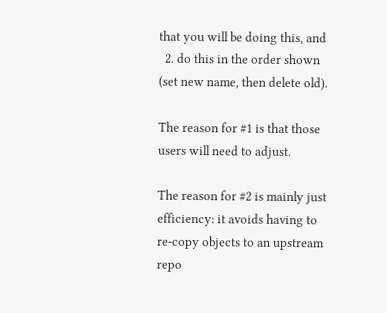that you will be doing this, and
  2. do this in the order shown (set new name, then delete old).

The reason for #1 is that those users will need to adjust.

The reason for #2 is mainly just efficiency: it avoids having to re-copy objects to an upstream repo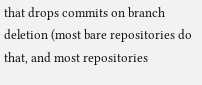that drops commits on branch deletion (most bare repositories do that, and most repositories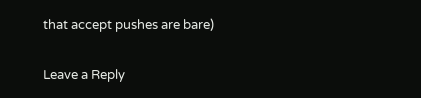that accept pushes are bare)

Leave a Reply